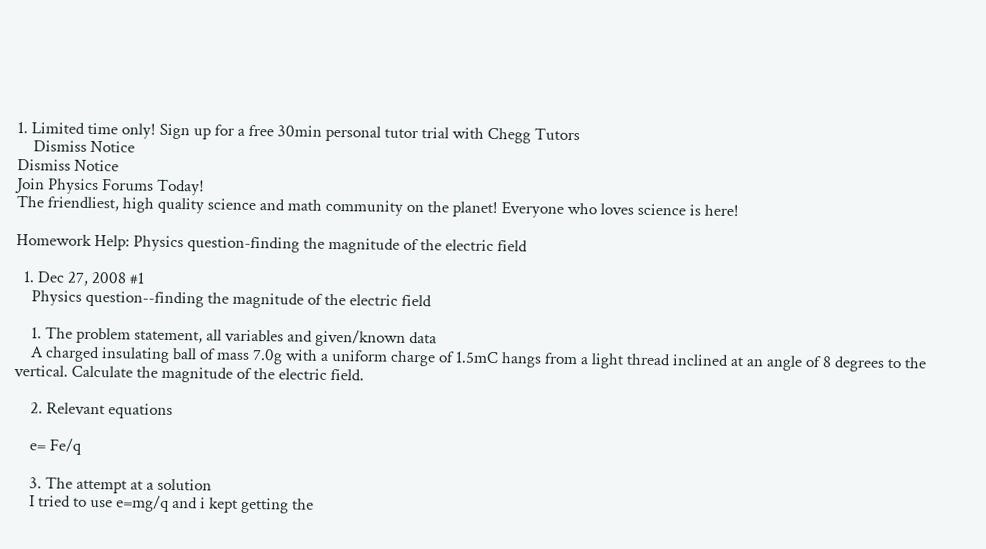1. Limited time only! Sign up for a free 30min personal tutor trial with Chegg Tutors
    Dismiss Notice
Dismiss Notice
Join Physics Forums Today!
The friendliest, high quality science and math community on the planet! Everyone who loves science is here!

Homework Help: Physics question-finding the magnitude of the electric field

  1. Dec 27, 2008 #1
    Physics question--finding the magnitude of the electric field

    1. The problem statement, all variables and given/known data
    A charged insulating ball of mass 7.0g with a uniform charge of 1.5mC hangs from a light thread inclined at an angle of 8 degrees to the vertical. Calculate the magnitude of the electric field.

    2. Relevant equations

    e= Fe/q

    3. The attempt at a solution
    I tried to use e=mg/q and i kept getting the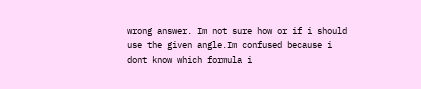wrong answer. Im not sure how or if i should use the given angle.Im confused because i dont know which formula i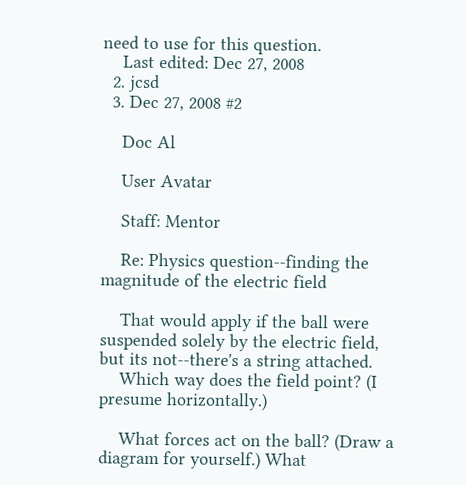need to use for this question.
    Last edited: Dec 27, 2008
  2. jcsd
  3. Dec 27, 2008 #2

    Doc Al

    User Avatar

    Staff: Mentor

    Re: Physics question--finding the magnitude of the electric field

    That would apply if the ball were suspended solely by the electric field, but its not--there's a string attached.
    Which way does the field point? (I presume horizontally.)

    What forces act on the ball? (Draw a diagram for yourself.) What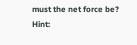must the net force be? Hint: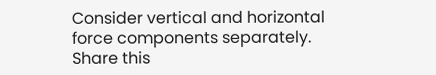Consider vertical and horizontal force components separately.
Share this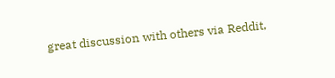great discussion with others via Reddit,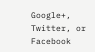Google+, Twitter, or Facebook